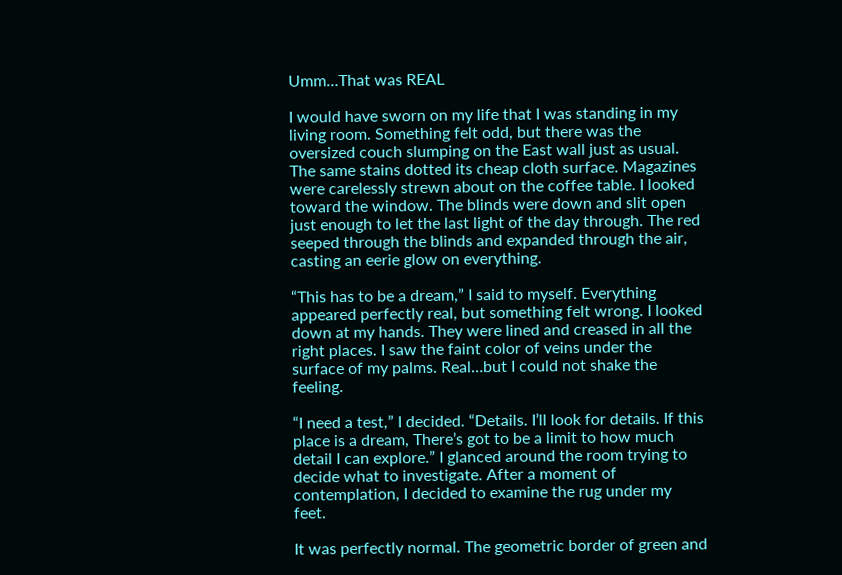Umm…That was REAL

I would have sworn on my life that I was standing in my living room. Something felt odd, but there was the oversized couch slumping on the East wall just as usual. The same stains dotted its cheap cloth surface. Magazines were carelessly strewn about on the coffee table. I looked toward the window. The blinds were down and slit open just enough to let the last light of the day through. The red seeped through the blinds and expanded through the air, casting an eerie glow on everything.

“This has to be a dream,” I said to myself. Everything appeared perfectly real, but something felt wrong. I looked down at my hands. They were lined and creased in all the right places. I saw the faint color of veins under the surface of my palms. Real…but I could not shake the feeling.

“I need a test,” I decided. “Details. I’ll look for details. If this place is a dream, There’s got to be a limit to how much detail I can explore.” I glanced around the room trying to decide what to investigate. After a moment of contemplation, I decided to examine the rug under my feet.

It was perfectly normal. The geometric border of green and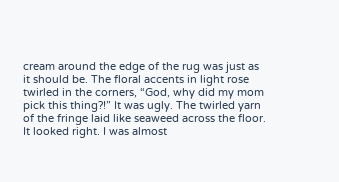cream around the edge of the rug was just as it should be. The floral accents in light rose twirled in the corners, “God, why did my mom pick this thing?!” It was ugly. The twirled yarn of the fringe laid like seaweed across the floor. It looked right. I was almost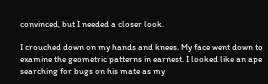convinced, but I needed a closer look.

I crouched down on my hands and knees. My face went down to examine the geometric patterns in earnest. I looked like an ape searching for bugs on his mate as my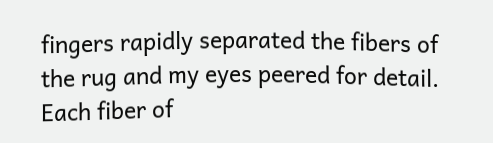fingers rapidly separated the fibers of the rug and my eyes peered for detail. Each fiber of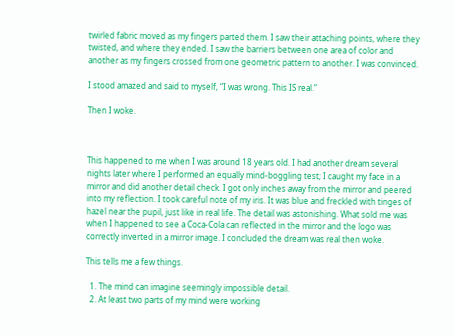twirled fabric moved as my fingers parted them. I saw their attaching points, where they twisted, and where they ended. I saw the barriers between one area of color and another as my fingers crossed from one geometric pattern to another. I was convinced.

I stood amazed and said to myself, “I was wrong. This IS real.”

Then I woke.



This happened to me when I was around 18 years old. I had another dream several nights later where I performed an equally mind-boggling test; I caught my face in a mirror and did another detail check. I got only inches away from the mirror and peered into my reflection. I took careful note of my iris. It was blue and freckled with tinges of hazel near the pupil, just like in real life. The detail was astonishing. What sold me was when I happened to see a Coca-Cola can reflected in the mirror and the logo was correctly inverted in a mirror image. I concluded the dream was real then woke.

This tells me a few things.

  1. The mind can imagine seemingly impossible detail.
  2. At least two parts of my mind were working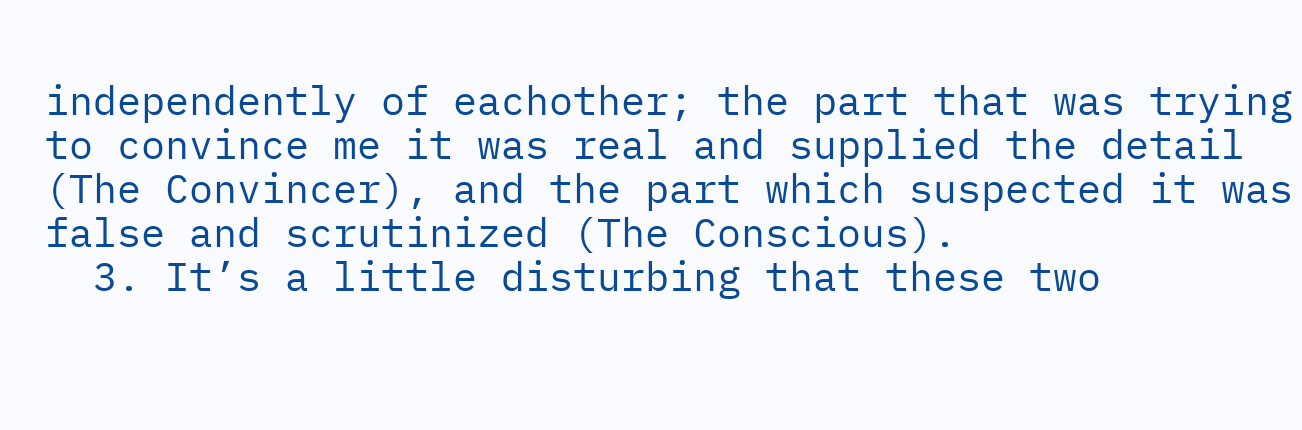independently of eachother; the part that was trying to convince me it was real and supplied the detail (The Convincer), and the part which suspected it was false and scrutinized (The Conscious).
  3. It’s a little disturbing that these two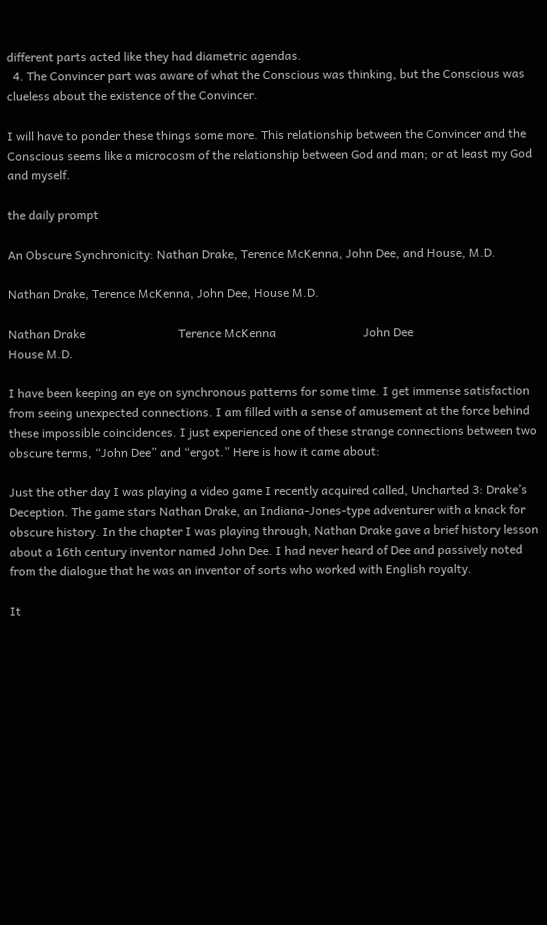different parts acted like they had diametric agendas.
  4. The Convincer part was aware of what the Conscious was thinking, but the Conscious was clueless about the existence of the Convincer.

I will have to ponder these things some more. This relationship between the Convincer and the Conscious seems like a microcosm of the relationship between God and man; or at least my God and myself.

the daily prompt

An Obscure Synchronicity: Nathan Drake, Terence McKenna, John Dee, and House, M.D.

Nathan Drake, Terence McKenna, John Dee, House M.D.

Nathan Drake                               Terence McKenna                             John Dee                                           House M.D.

I have been keeping an eye on synchronous patterns for some time. I get immense satisfaction from seeing unexpected connections. I am filled with a sense of amusement at the force behind these impossible coincidences. I just experienced one of these strange connections between two obscure terms, “John Dee” and “ergot.” Here is how it came about:

Just the other day I was playing a video game I recently acquired called, Uncharted 3: Drake’s Deception. The game stars Nathan Drake, an Indiana-Jones-type adventurer with a knack for obscure history. In the chapter I was playing through, Nathan Drake gave a brief history lesson about a 16th century inventor named John Dee. I had never heard of Dee and passively noted from the dialogue that he was an inventor of sorts who worked with English royalty.

It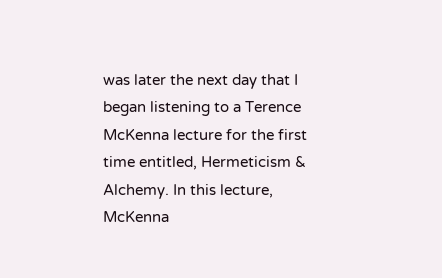was later the next day that I began listening to a Terence McKenna lecture for the first time entitled, Hermeticism & Alchemy. In this lecture, McKenna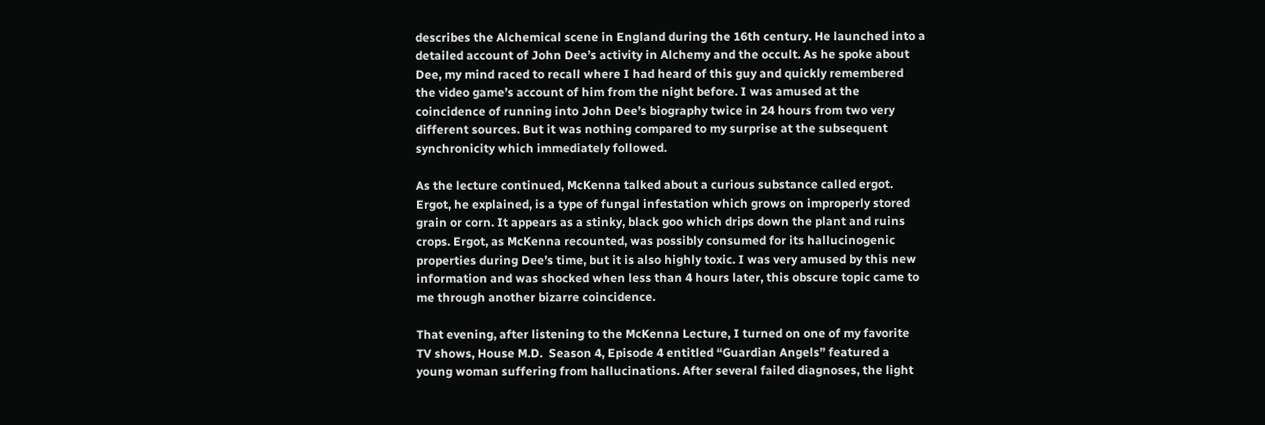describes the Alchemical scene in England during the 16th century. He launched into a detailed account of John Dee’s activity in Alchemy and the occult. As he spoke about Dee, my mind raced to recall where I had heard of this guy and quickly remembered the video game’s account of him from the night before. I was amused at the coincidence of running into John Dee’s biography twice in 24 hours from two very different sources. But it was nothing compared to my surprise at the subsequent synchronicity which immediately followed.

As the lecture continued, McKenna talked about a curious substance called ergot. Ergot, he explained, is a type of fungal infestation which grows on improperly stored grain or corn. It appears as a stinky, black goo which drips down the plant and ruins crops. Ergot, as McKenna recounted, was possibly consumed for its hallucinogenic properties during Dee’s time, but it is also highly toxic. I was very amused by this new information and was shocked when less than 4 hours later, this obscure topic came to me through another bizarre coincidence.

That evening, after listening to the McKenna Lecture, I turned on one of my favorite TV shows, House M.D.  Season 4, Episode 4 entitled “Guardian Angels” featured a young woman suffering from hallucinations. After several failed diagnoses, the light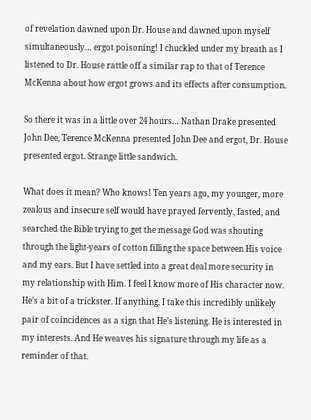of revelation dawned upon Dr. House and dawned upon myself simultaneously… ergot poisoning! I chuckled under my breath as I listened to Dr. House rattle off a similar rap to that of Terence McKenna about how ergot grows and its effects after consumption.

So there it was in a little over 24 hours… Nathan Drake presented John Dee, Terence McKenna presented John Dee and ergot, Dr. House presented ergot. Strange little sandwich.

What does it mean? Who knows! Ten years ago, my younger, more zealous and insecure self would have prayed fervently, fasted, and searched the Bible trying to get the message God was shouting through the light-years of cotton filling the space between His voice and my ears. But I have settled into a great deal more security in my relationship with Him. I feel I know more of His character now. He’s a bit of a trickster. If anything, I take this incredibly unlikely pair of coincidences as a sign that He’s listening. He is interested in my interests. And He weaves his signature through my life as a reminder of that.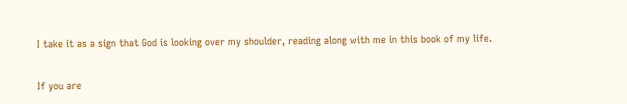I take it as a sign that God is looking over my shoulder, reading along with me in this book of my life.


If you are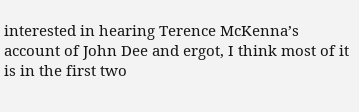interested in hearing Terence McKenna’s account of John Dee and ergot, I think most of it is in the first two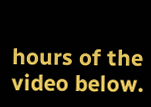hours of the video below.